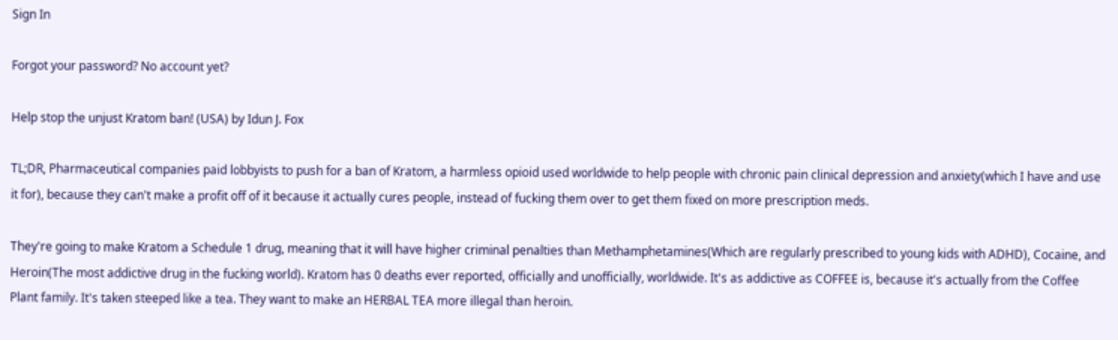Sign In

Forgot your password? No account yet?

Help stop the unjust Kratom ban! (USA) by Idun J. Fox

TL;DR, Pharmaceutical companies paid lobbyists to push for a ban of Kratom, a harmless opioid used worldwide to help people with chronic pain clinical depression and anxiety(which I have and use it for), because they can't make a profit off of it because it actually cures people, instead of fucking them over to get them fixed on more prescription meds.

They're going to make Kratom a Schedule 1 drug, meaning that it will have higher criminal penalties than Methamphetamines(Which are regularly prescribed to young kids with ADHD), Cocaine, and Heroin(The most addictive drug in the fucking world). Kratom has 0 deaths ever reported, officially and unofficially, worldwide. It's as addictive as COFFEE is, because it's actually from the Coffee Plant family. It's taken steeped like a tea. They want to make an HERBAL TEA more illegal than heroin.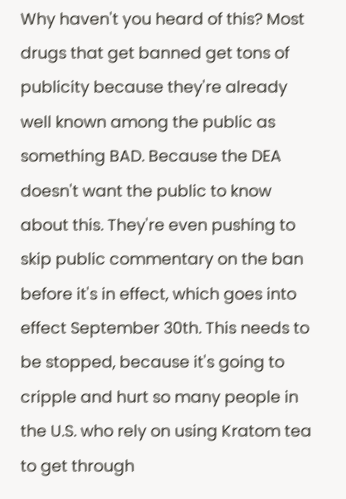Why haven't you heard of this? Most drugs that get banned get tons of publicity because they're already well known among the public as something BAD. Because the DEA doesn't want the public to know about this. They're even pushing to skip public commentary on the ban before it's in effect, which goes into effect September 30th. This needs to be stopped, because it's going to cripple and hurt so many people in the U.S. who rely on using Kratom tea to get through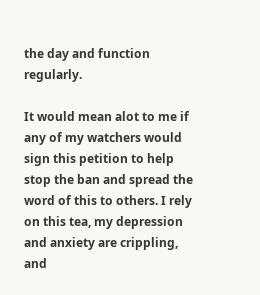the day and function regularly.

It would mean alot to me if any of my watchers would sign this petition to help stop the ban and spread the word of this to others. I rely on this tea, my depression and anxiety are crippling, and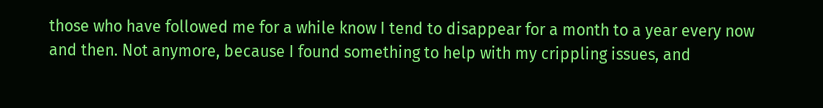those who have followed me for a while know I tend to disappear for a month to a year every now and then. Not anymore, because I found something to help with my crippling issues, and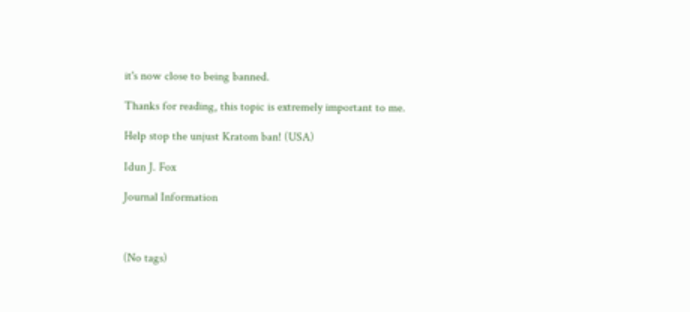it's now close to being banned.

Thanks for reading, this topic is extremely important to me.

Help stop the unjust Kratom ban! (USA)

Idun J. Fox

Journal Information



(No tags)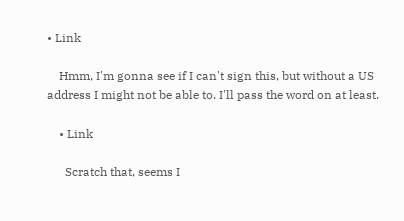• Link

    Hmm, I'm gonna see if I can't sign this, but without a US address I might not be able to. I'll pass the word on at least.

    • Link

      Scratch that, seems I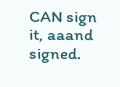CAN sign it, aaand signed.